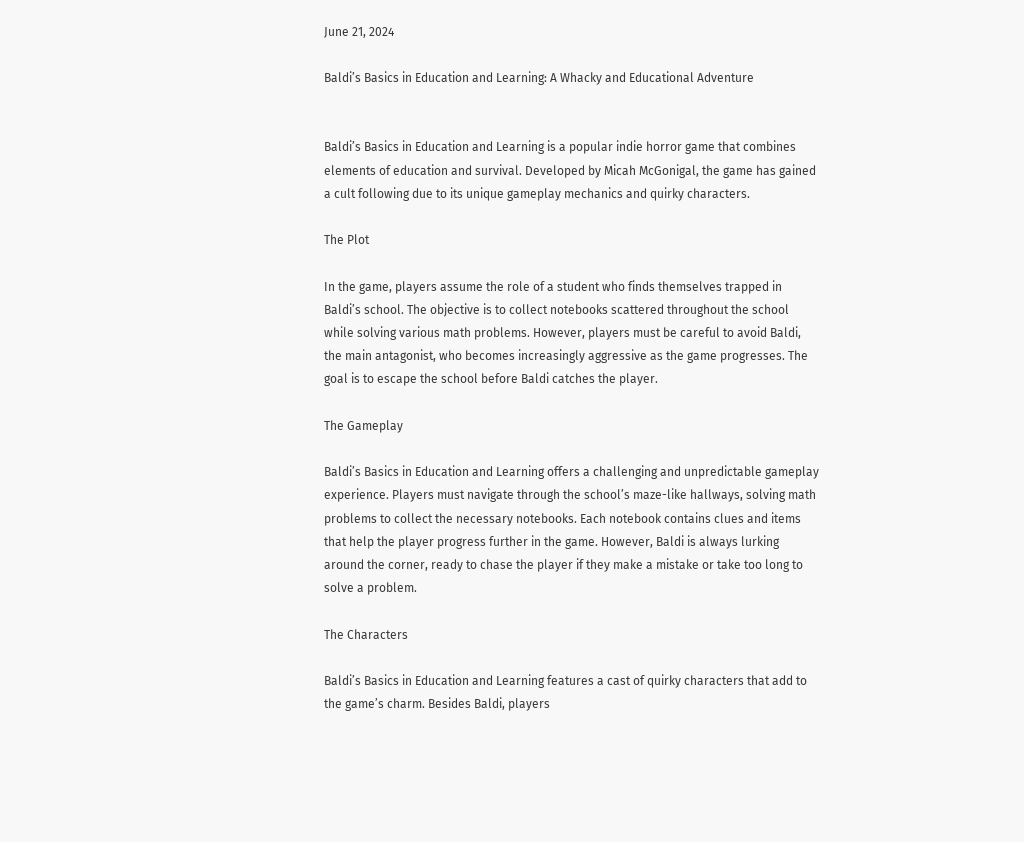June 21, 2024

Baldi’s Basics in Education and Learning: A Whacky and Educational Adventure


Baldi’s Basics in Education and Learning is a popular indie horror game that combines elements of education and survival. Developed by Micah McGonigal, the game has gained a cult following due to its unique gameplay mechanics and quirky characters.

The Plot

In the game, players assume the role of a student who finds themselves trapped in Baldi’s school. The objective is to collect notebooks scattered throughout the school while solving various math problems. However, players must be careful to avoid Baldi, the main antagonist, who becomes increasingly aggressive as the game progresses. The goal is to escape the school before Baldi catches the player.

The Gameplay

Baldi’s Basics in Education and Learning offers a challenging and unpredictable gameplay experience. Players must navigate through the school’s maze-like hallways, solving math problems to collect the necessary notebooks. Each notebook contains clues and items that help the player progress further in the game. However, Baldi is always lurking around the corner, ready to chase the player if they make a mistake or take too long to solve a problem.

The Characters

Baldi’s Basics in Education and Learning features a cast of quirky characters that add to the game’s charm. Besides Baldi, players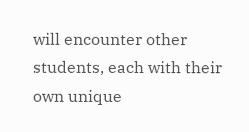will encounter other students, each with their own unique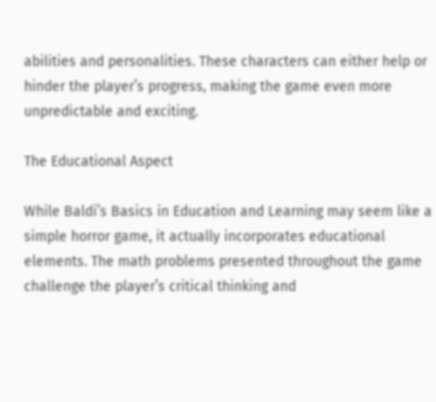abilities and personalities. These characters can either help or hinder the player’s progress, making the game even more unpredictable and exciting.

The Educational Aspect

While Baldi’s Basics in Education and Learning may seem like a simple horror game, it actually incorporates educational elements. The math problems presented throughout the game challenge the player’s critical thinking and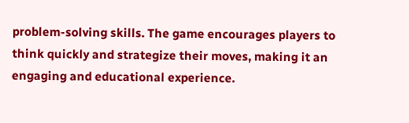problem-solving skills. The game encourages players to think quickly and strategize their moves, making it an engaging and educational experience.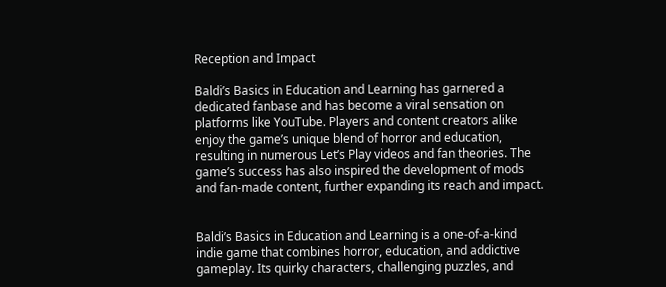Reception and Impact

Baldi’s Basics in Education and Learning has garnered a dedicated fanbase and has become a viral sensation on platforms like YouTube. Players and content creators alike enjoy the game’s unique blend of horror and education, resulting in numerous Let’s Play videos and fan theories. The game’s success has also inspired the development of mods and fan-made content, further expanding its reach and impact.


Baldi’s Basics in Education and Learning is a one-of-a-kind indie game that combines horror, education, and addictive gameplay. Its quirky characters, challenging puzzles, and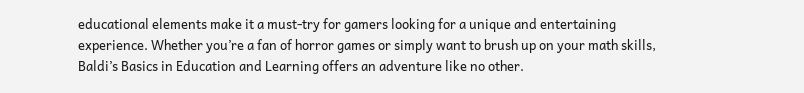educational elements make it a must-try for gamers looking for a unique and entertaining experience. Whether you’re a fan of horror games or simply want to brush up on your math skills, Baldi’s Basics in Education and Learning offers an adventure like no other.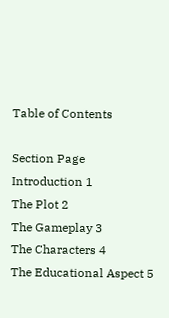Table of Contents

Section Page
Introduction 1
The Plot 2
The Gameplay 3
The Characters 4
The Educational Aspect 5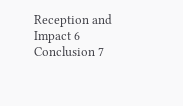Reception and Impact 6
Conclusion 7